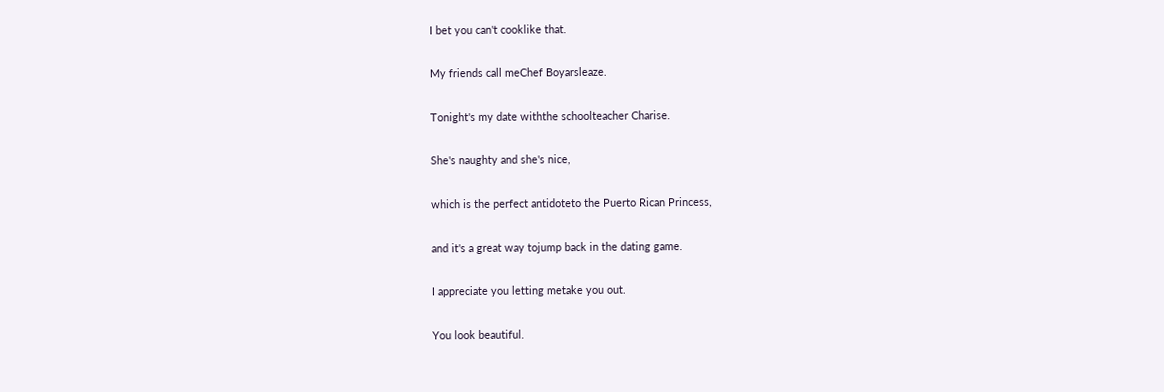I bet you can't cooklike that.

My friends call meChef Boyarsleaze.

Tonight's my date withthe schoolteacher Charise.

She's naughty and she's nice,

which is the perfect antidoteto the Puerto Rican Princess,

and it's a great way tojump back in the dating game.

I appreciate you letting metake you out.

You look beautiful.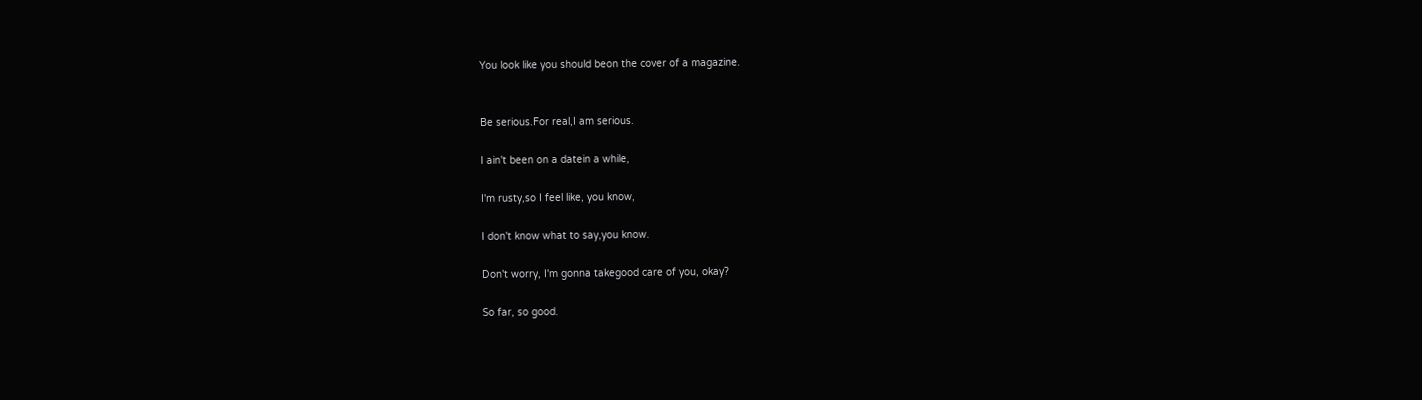You look like you should beon the cover of a magazine.


Be serious.For real,I am serious.

I ain't been on a datein a while,

I'm rusty,so I feel like, you know,

I don't know what to say,you know.

Don't worry, I'm gonna takegood care of you, okay?

So far, so good.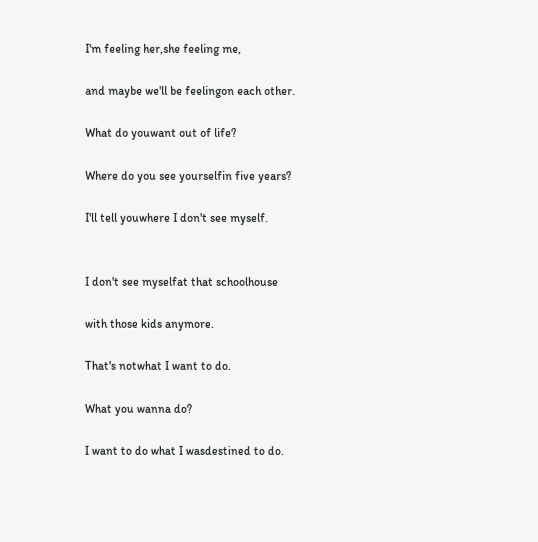I'm feeling her,she feeling me,

and maybe we'll be feelingon each other.

What do youwant out of life?

Where do you see yourselfin five years?

I'll tell youwhere I don't see myself.


I don't see myselfat that schoolhouse

with those kids anymore.

That's notwhat I want to do.

What you wanna do?

I want to do what I wasdestined to do.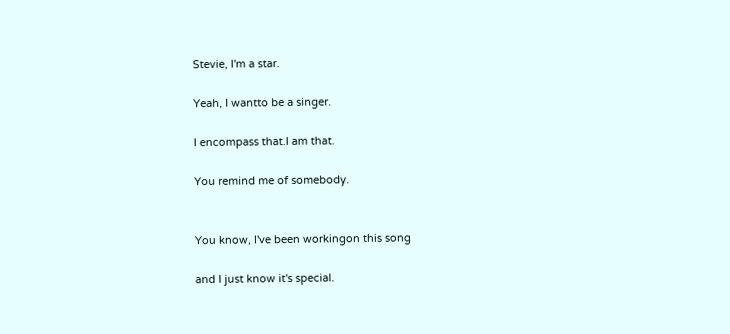Stevie, I'm a star.

Yeah, I wantto be a singer.

I encompass that.I am that.

You remind me of somebody.


You know, I've been workingon this song

and I just know it's special.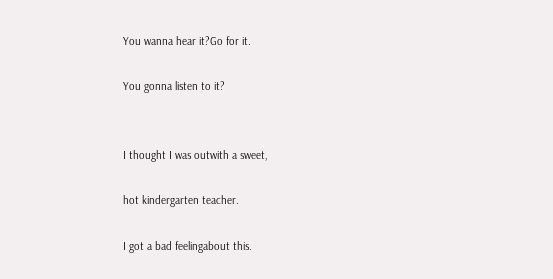You wanna hear it?Go for it.

You gonna listen to it?


I thought I was outwith a sweet,

hot kindergarten teacher.

I got a bad feelingabout this.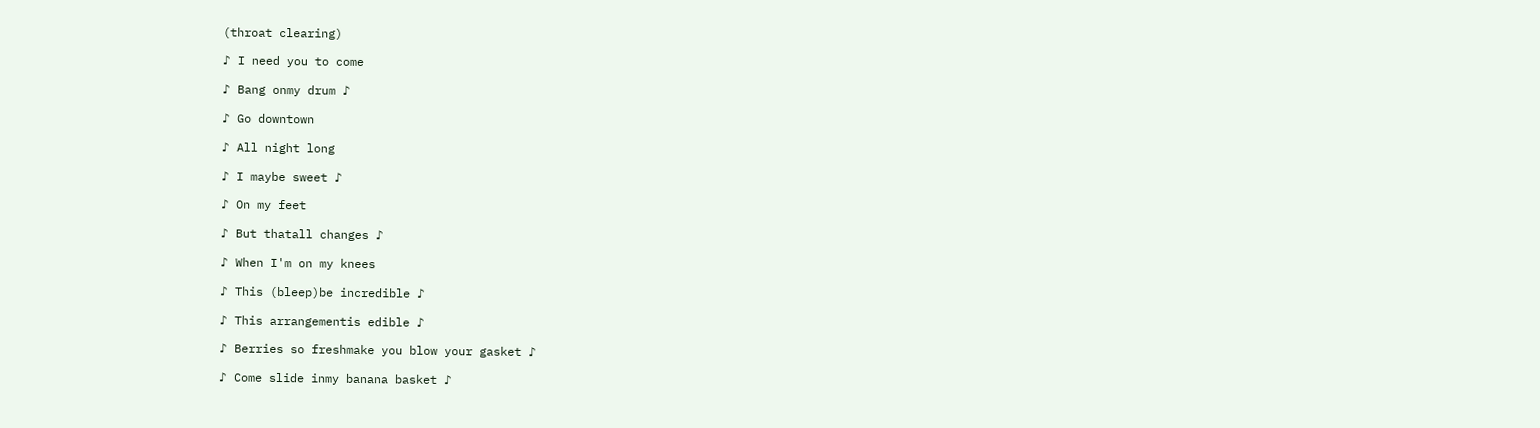(throat clearing)

♪ I need you to come

♪ Bang onmy drum ♪

♪ Go downtown

♪ All night long

♪ I maybe sweet ♪

♪ On my feet

♪ But thatall changes ♪

♪ When I'm on my knees

♪ This (bleep)be incredible ♪

♪ This arrangementis edible ♪

♪ Berries so freshmake you blow your gasket ♪

♪ Come slide inmy banana basket ♪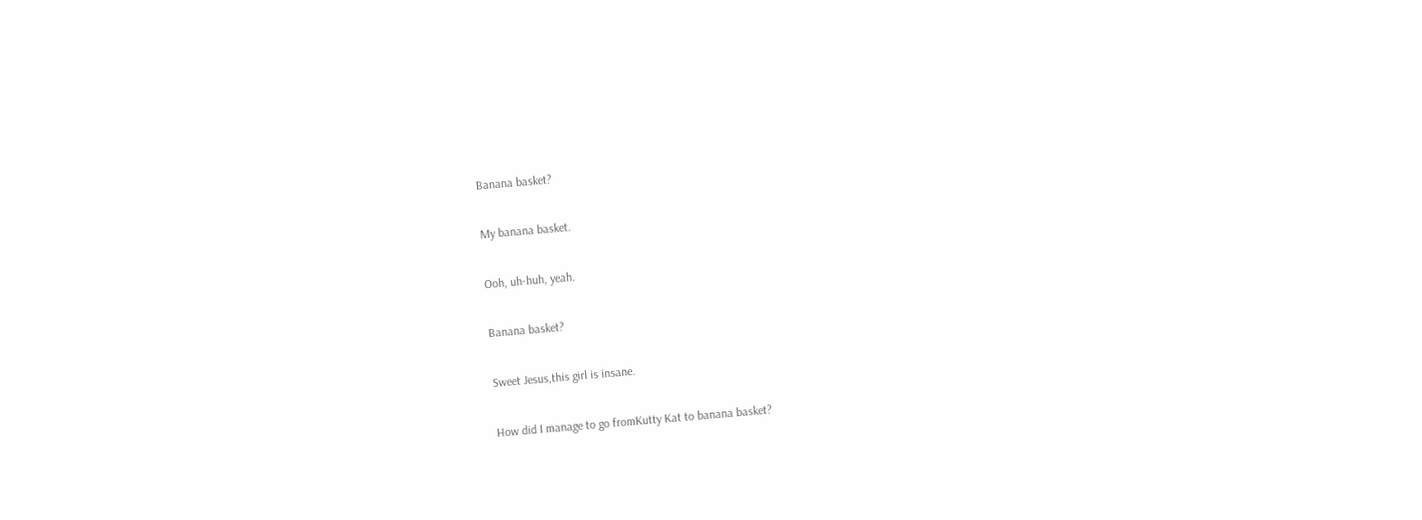Banana basket?

My banana basket.

Ooh, uh-huh, yeah.

Banana basket?

Sweet Jesus,this girl is insane.

How did I manage to go fromKutty Kat to banana basket?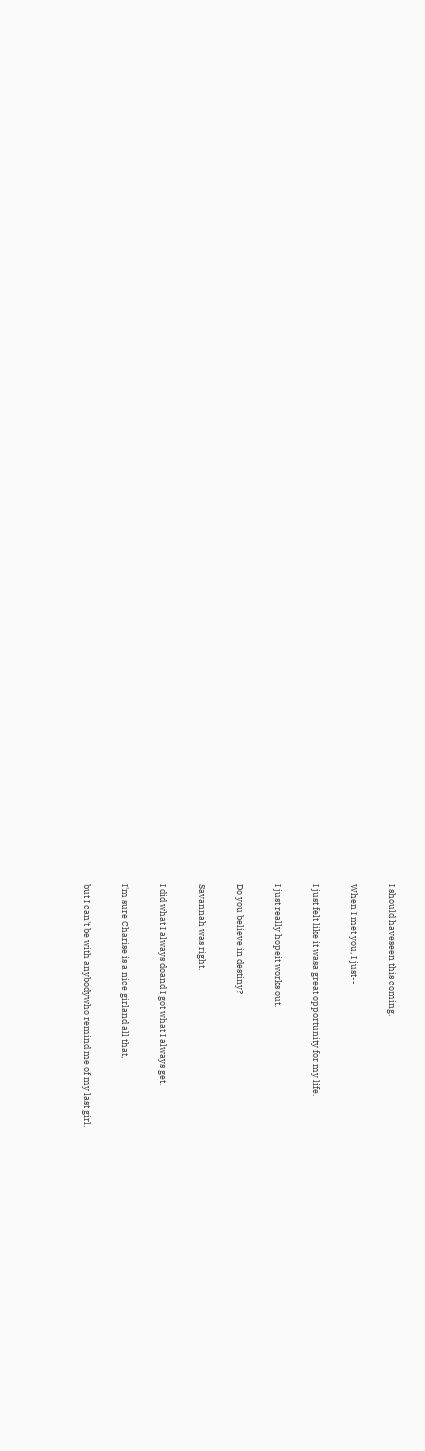I should haveseen this coming.

When I met you, I just--

I just felt like it wasa great opportunity for my life.

I just really hopeit works out.

Do you believe in destiny?

Savannah was right.

I did what I always doand I got what I always get.

I'm sure Charise is a nice girland all that,

but I can't be with anybodywho remind me of my last girl.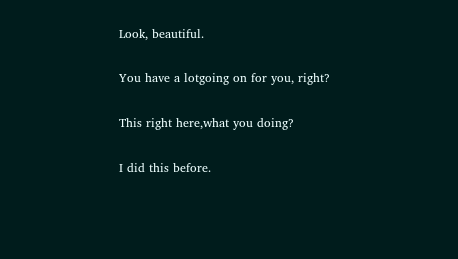Look, beautiful.

You have a lotgoing on for you, right?

This right here,what you doing?

I did this before.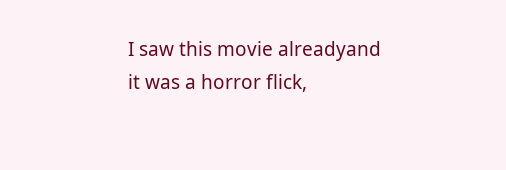I saw this movie alreadyand it was a horror flick,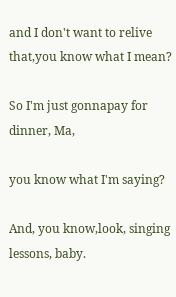and I don't want to relive that,you know what I mean?

So I'm just gonnapay for dinner, Ma,

you know what I'm saying?

And, you know,look, singing lessons, baby.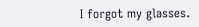I forgot my glasses.